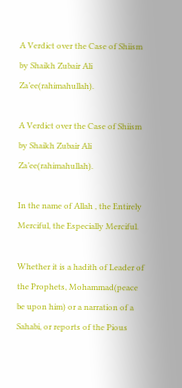A Verdict over the Case of Shiism by Shaikh Zubair Ali Za’ee(rahimahullah).

A Verdict over the Case of Shiism by Shaikh Zubair Ali Za’ee(rahimahullah).

In the name of Allah , the Entirely Merciful, the Especially Merciful.

Whether it is a hadith of Leader of the Prophets, Mohammad(peace be upon him) or a narration of a Sahabi, or reports of the Pious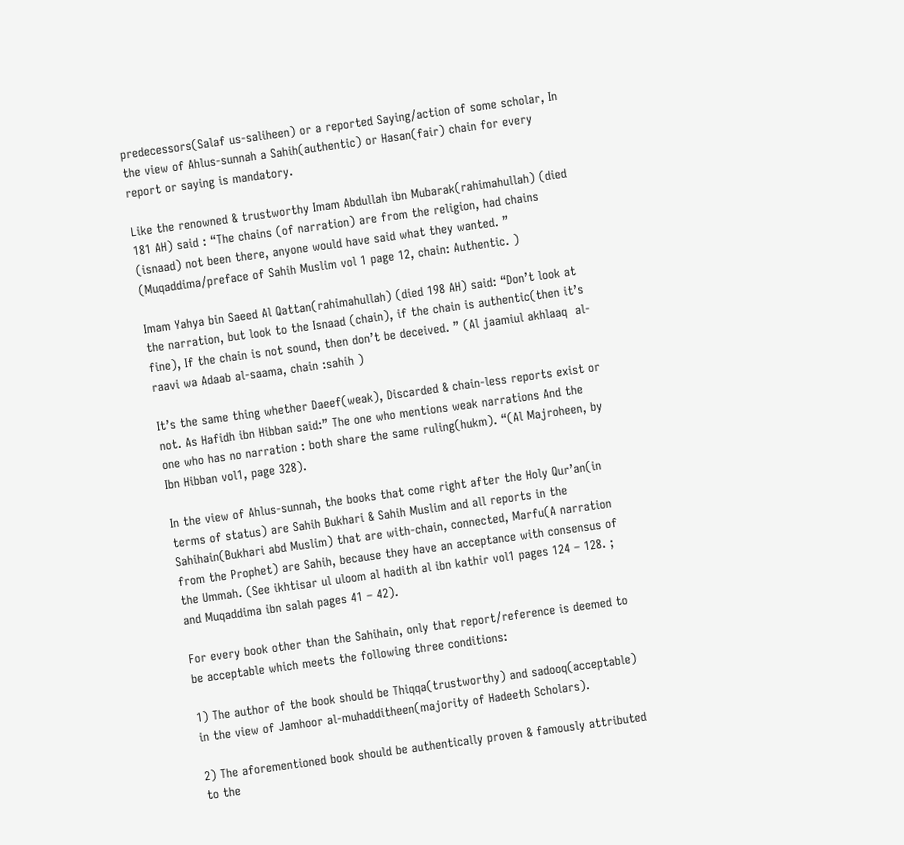predecessors(Salaf us-saliheen) or a reported Saying/action of some scholar, In the view of Ahlus-sunnah a Sahih(authentic) or Hasan(fair) chain for every report or saying is mandatory.

Like the renowned & trustworthy Imam Abdullah ibn Mubarak(rahimahullah) (died 181 AH) said : “The chains (of narration) are from the religion, had chains (isnaad) not been there, anyone would have said what they wanted. ” (Muqaddima/preface of Sahih Muslim vol 1 page 12, chain: Authentic. )

Imam Yahya bin Saeed Al Qattan(rahimahullah) (died 198 AH) said: “Don’t look at the narration, but look to the Isnaad (chain), if the chain is authentic(then it’s fine), If the chain is not sound, then don’t be deceived. ” (Al jaamiul akhlaaq  al-raavi wa Adaab al-saama, chain :sahih )

It’s the same thing whether Daeef(weak), Discarded & chain-less reports exist or not. As Hafidh ibn Hibban said:” The one who mentions weak narrations And the one who has no narration : both share the same ruling(hukm). “(Al Majroheen, by Ibn Hibban vol1, page 328).

In the view of Ahlus-sunnah, the books that come right after the Holy Qur’an(in terms of status) are Sahih Bukhari & Sahih Muslim and all reports in the Sahihain(Bukhari abd Muslim) that are with-chain, connected, Marfu(A narration from the Prophet) are Sahih, because they have an acceptance with consensus of the Ummah. (See ikhtisar ul uloom al hadith al ibn kathir vol1 pages 124 – 128. ; and Muqaddima ibn salah pages 41 – 42).

For every book other than the Sahihain, only that report/reference is deemed to be acceptable which meets the following three conditions:

1) The author of the book should be Thiqqa(trustworthy) and sadooq(acceptable) in the view of Jamhoor al-muhadditheen(majority of Hadeeth Scholars).

2) The aforementioned book should be authentically proven & famously attributed to the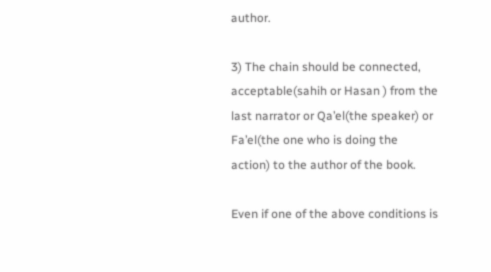author.

3) The chain should be connected, acceptable(sahih or Hasan ) from the last narrator or Qa’el(the speaker) or Fa’el(the one who is doing the action) to the author of the book.

Even if one of the above conditions is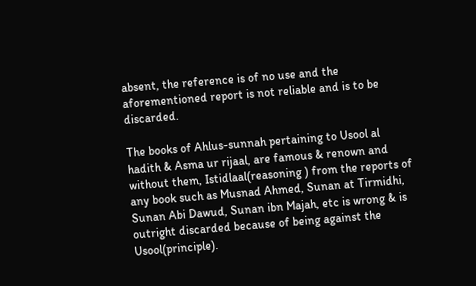absent, the reference is of no use and the aforementioned report is not reliable and is to be discarded.

The books of Ahlus-sunnah pertaining to Usool al hadith & Asma ur rijaal, are famous & renown and without them, Istidlaal(reasoning ) from the reports of any book such as Musnad Ahmed, Sunan at Tirmidhi, Sunan Abi Dawud, Sunan ibn Majah, etc is wrong & is outright discarded because of being against the Usool(principle).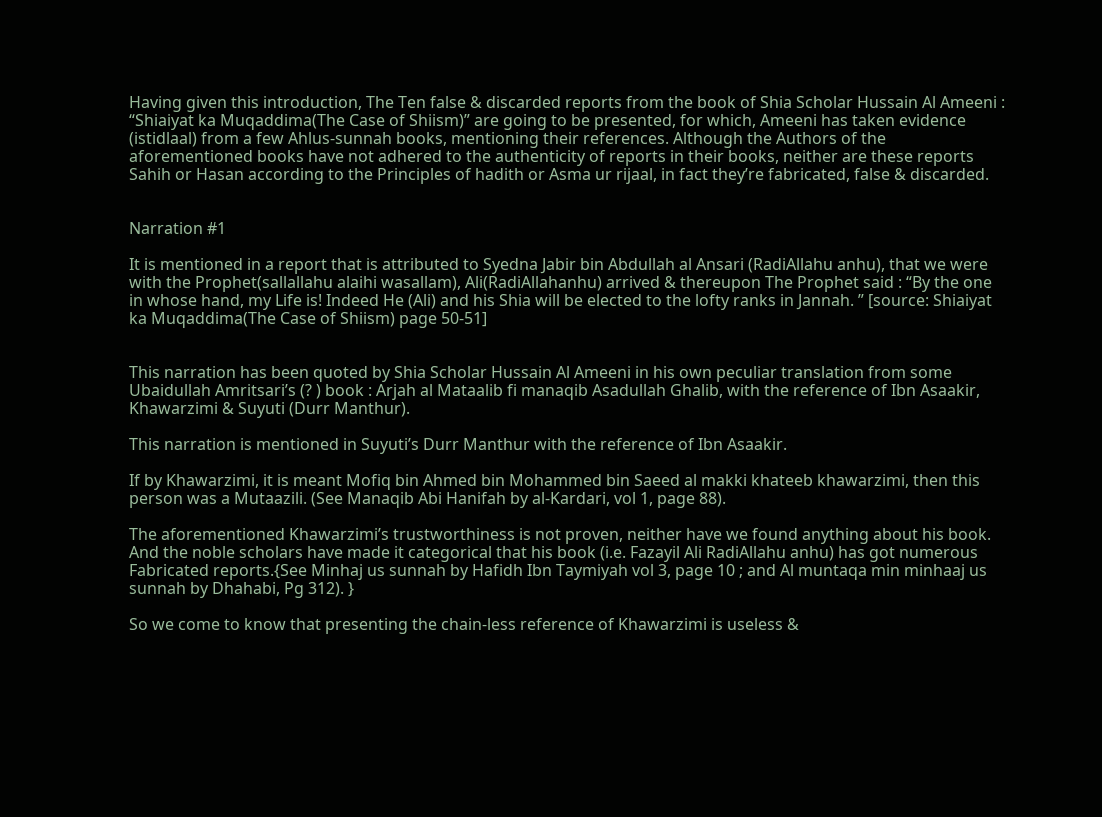Having given this introduction, The Ten false & discarded reports from the book of Shia Scholar Hussain Al Ameeni : “Shiaiyat ka Muqaddima(The Case of Shiism)” are going to be presented, for which, Ameeni has taken evidence (istidlaal) from a few Ahlus-sunnah books, mentioning their references. Although the Authors of the aforementioned books have not adhered to the authenticity of reports in their books, neither are these reports Sahih or Hasan according to the Principles of hadith or Asma ur rijaal, in fact they’re fabricated, false & discarded.


Narration #1

It is mentioned in a report that is attributed to Syedna Jabir bin Abdullah al Ansari (RadiAllahu anhu), that we were with the Prophet(sallallahu alaihi wasallam), Ali(RadiAllahanhu) arrived & thereupon The Prophet said : “By the one in whose hand, my Life is! Indeed He (Ali) and his Shia will be elected to the lofty ranks in Jannah. ” [source: Shiaiyat ka Muqaddima(The Case of Shiism) page 50-51]


This narration has been quoted by Shia Scholar Hussain Al Ameeni in his own peculiar translation from some Ubaidullah Amritsari’s (? ) book : Arjah al Mataalib fi manaqib Asadullah Ghalib, with the reference of Ibn Asaakir, Khawarzimi & Suyuti (Durr Manthur).

This narration is mentioned in Suyuti’s Durr Manthur with the reference of Ibn Asaakir.

If by Khawarzimi, it is meant Mofiq bin Ahmed bin Mohammed bin Saeed al makki khateeb khawarzimi, then this person was a Mutaazili. (See Manaqib Abi Hanifah by al-Kardari, vol 1, page 88).

The aforementioned Khawarzimi’s trustworthiness is not proven, neither have we found anything about his book. And the noble scholars have made it categorical that his book (i.e. Fazayil Ali RadiAllahu anhu) has got numerous Fabricated reports.{See Minhaj us sunnah by Hafidh Ibn Taymiyah vol 3, page 10 ; and Al muntaqa min minhaaj us sunnah by Dhahabi, Pg 312). }

So we come to know that presenting the chain-less reference of Khawarzimi is useless &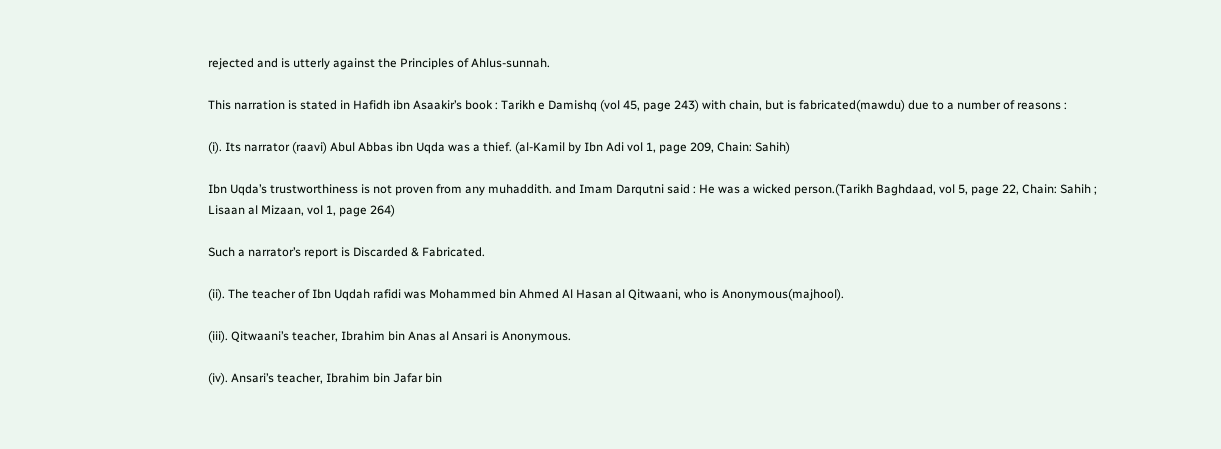rejected and is utterly against the Principles of Ahlus-sunnah.

This narration is stated in Hafidh ibn Asaakir’s book : Tarikh e Damishq (vol 45, page 243) with chain, but is fabricated(mawdu) due to a number of reasons :

(i). Its narrator (raavi) Abul Abbas ibn Uqda was a thief. (al-Kamil by Ibn Adi vol 1, page 209, Chain: Sahih)

Ibn Uqda’s trustworthiness is not proven from any muhaddith. and Imam Darqutni said : He was a wicked person.(Tarikh Baghdaad, vol 5, page 22, Chain: Sahih ; Lisaan al Mizaan, vol 1, page 264)

Such a narrator’s report is Discarded & Fabricated.

(ii). The teacher of Ibn Uqdah rafidi was Mohammed bin Ahmed Al Hasan al Qitwaani, who is Anonymous(majhool).

(iii). Qitwaani’s teacher, Ibrahim bin Anas al Ansari is Anonymous.

(iv). Ansari’s teacher, Ibrahim bin Jafar bin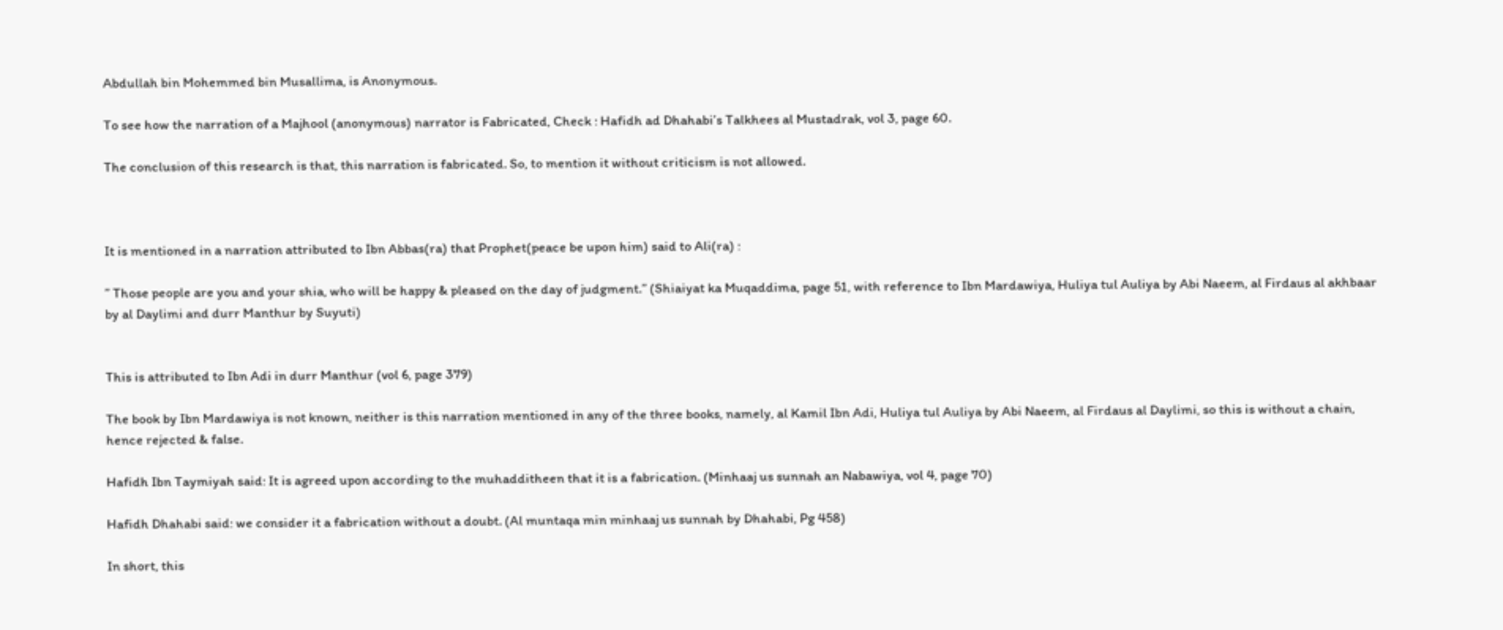Abdullah bin Mohemmed bin Musallima, is Anonymous.

To see how the narration of a Majhool (anonymous) narrator is Fabricated, Check : Hafidh ad Dhahabi’s Talkhees al Mustadrak, vol 3, page 60.

The conclusion of this research is that, this narration is fabricated. So, to mention it without criticism is not allowed.



It is mentioned in a narration attributed to Ibn Abbas(ra) that Prophet(peace be upon him) said to Ali(ra) :

” Those people are you and your shia, who will be happy & pleased on the day of judgment.” (Shiaiyat ka Muqaddima, page 51, with reference to Ibn Mardawiya, Huliya tul Auliya by Abi Naeem, al Firdaus al akhbaar by al Daylimi and durr Manthur by Suyuti)


This is attributed to Ibn Adi in durr Manthur (vol 6, page 379)

The book by Ibn Mardawiya is not known, neither is this narration mentioned in any of the three books, namely, al Kamil Ibn Adi, Huliya tul Auliya by Abi Naeem, al Firdaus al Daylimi, so this is without a chain, hence rejected & false.

Hafidh Ibn Taymiyah said: It is agreed upon according to the muhadditheen that it is a fabrication. (Minhaaj us sunnah an Nabawiya, vol 4, page 70)

Hafidh Dhahabi said: we consider it a fabrication without a doubt. (Al muntaqa min minhaaj us sunnah by Dhahabi, Pg 458)

In short, this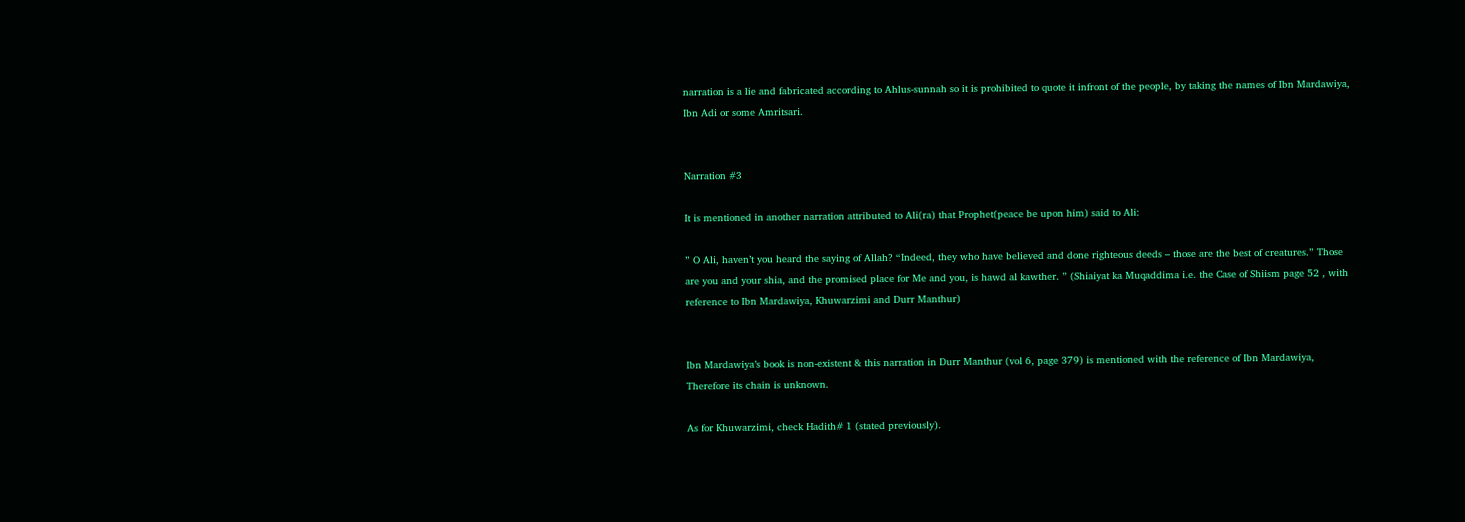narration is a lie and fabricated according to Ahlus-sunnah so it is prohibited to quote it infront of the people, by taking the names of Ibn Mardawiya, Ibn Adi or some Amritsari.


Narration #3

It is mentioned in another narration attributed to Ali(ra) that Prophet(peace be upon him) said to Ali:

” O Ali, haven’t you heard the saying of Allah? “Indeed, they who have believed and done righteous deeds – those are the best of creatures.” Those are you and your shia, and the promised place for Me and you, is hawd al kawther. ” (Shiaiyat ka Muqaddima i.e. the Case of Shiism page 52 , with reference to Ibn Mardawiya, Khuwarzimi and Durr Manthur)


Ibn Mardawiya’s book is non-existent & this narration in Durr Manthur (vol 6, page 379) is mentioned with the reference of Ibn Mardawiya, Therefore its chain is unknown.

As for Khuwarzimi, check Hadith# 1 (stated previously).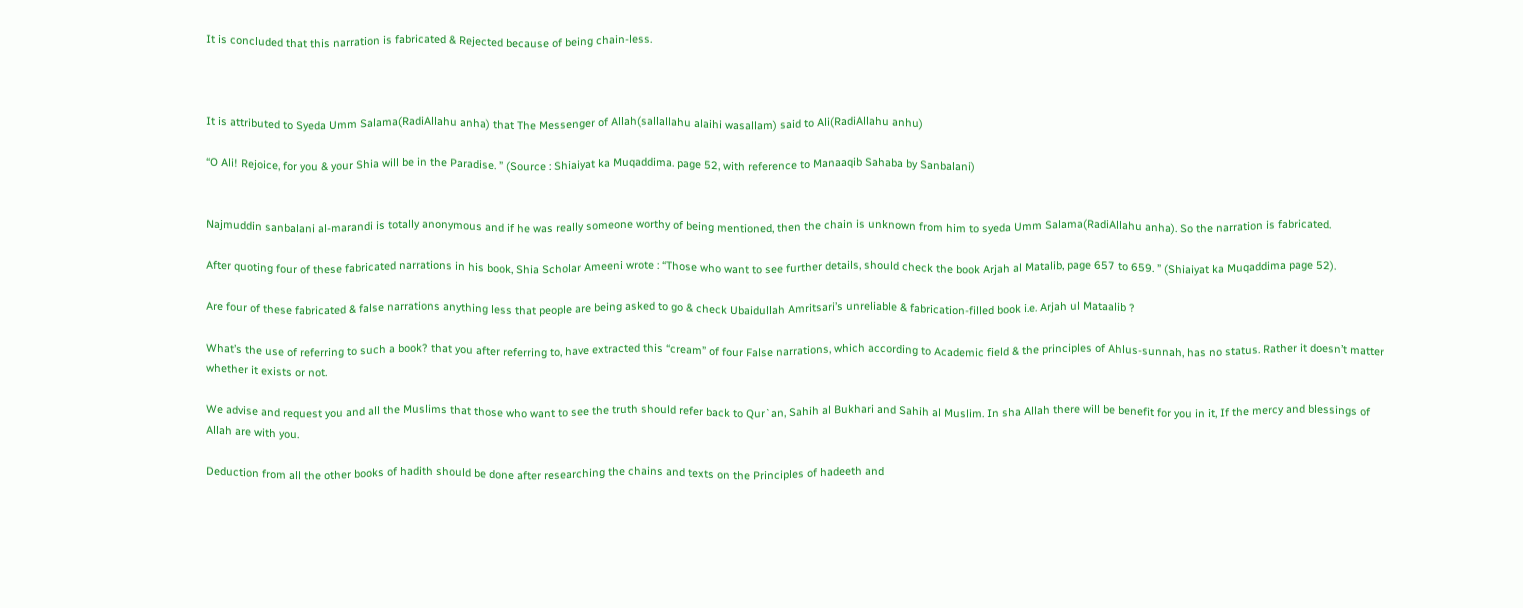It is concluded that this narration is fabricated & Rejected because of being chain-less.



It is attributed to Syeda Umm Salama(RadiAllahu anha) that The Messenger of Allah(sallallahu alaihi wasallam) said to Ali(RadiAllahu anhu)

“O Ali! Rejoice, for you & your Shia will be in the Paradise. ” (Source : Shiaiyat ka Muqaddima. page 52, with reference to Manaaqib Sahaba by Sanbalani)


Najmuddin sanbalani al-marandi is totally anonymous and if he was really someone worthy of being mentioned, then the chain is unknown from him to syeda Umm Salama(RadiAllahu anha). So the narration is fabricated.

After quoting four of these fabricated narrations in his book, Shia Scholar Ameeni wrote : “Those who want to see further details, should check the book Arjah al Matalib, page 657 to 659. ” (Shiaiyat ka Muqaddima page 52).

Are four of these fabricated & false narrations anything less that people are being asked to go & check Ubaidullah Amritsari’s unreliable & fabrication-filled book i.e. Arjah ul Mataalib ?

What’s the use of referring to such a book? that you after referring to, have extracted this “cream” of four False narrations, which according to Academic field & the principles of Ahlus-sunnah, has no status. Rather it doesn’t matter whether it exists or not.

We advise and request you and all the Muslims that those who want to see the truth should refer back to Qur`an, Sahih al Bukhari and Sahih al Muslim. In sha Allah there will be benefit for you in it, If the mercy and blessings of Allah are with you.

Deduction from all the other books of hadith should be done after researching the chains and texts on the Principles of hadeeth and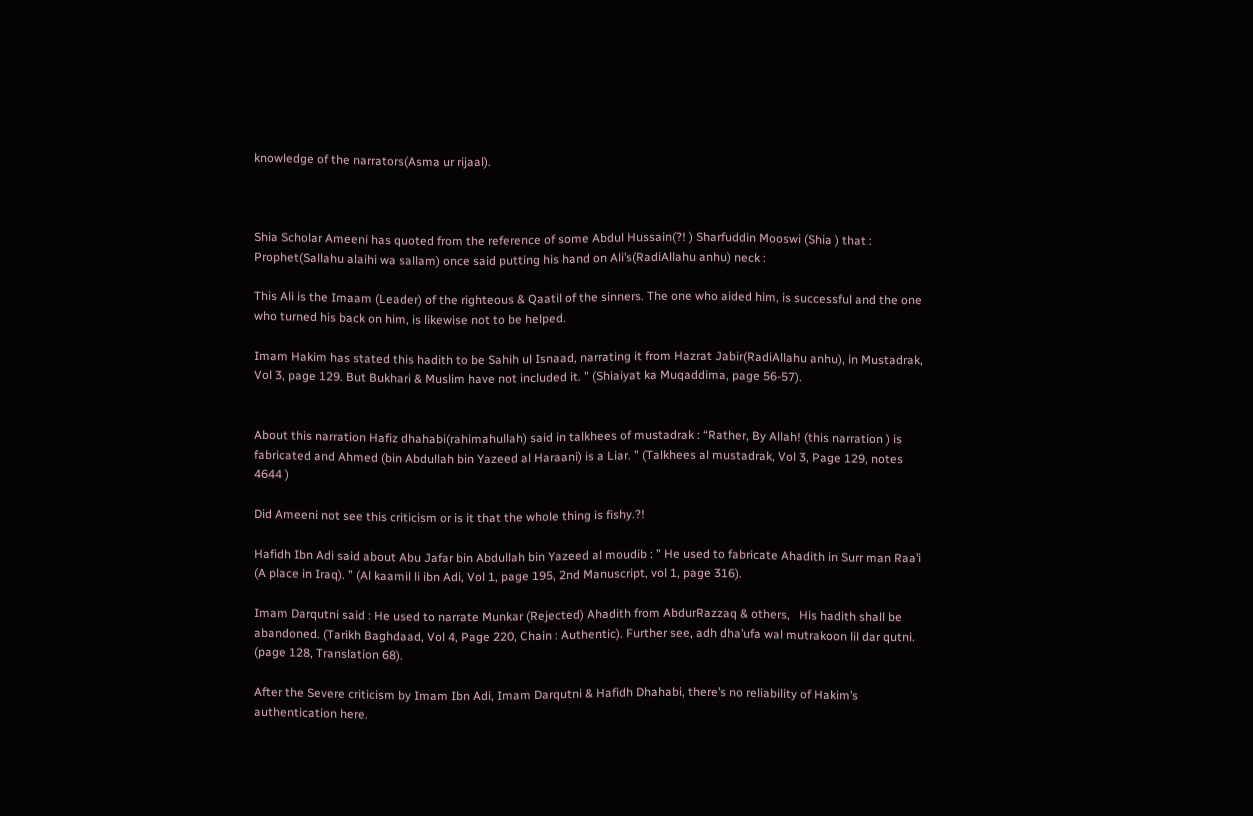knowledge of the narrators(Asma ur rijaal).



Shia Scholar Ameeni has quoted from the reference of some Abdul Hussain(?! ) Sharfuddin Mooswi (Shia ) that : Prophet(Sallahu alaihi wa sallam) once said putting his hand on Ali’s(RadiAllahu anhu) neck :

This Ali is the Imaam (Leader) of the righteous & Qaatil of the sinners. The one who aided him, is successful and the one who turned his back on him, is likewise not to be helped.

Imam Hakim has stated this hadith to be Sahih ul Isnaad, narrating it from Hazrat Jabir(RadiAllahu anhu), in Mustadrak, Vol 3, page 129. But Bukhari & Muslim have not included it. ” (Shiaiyat ka Muqaddima, page 56-57).


About this narration Hafiz dhahabi(rahimahullah) said in talkhees of mustadrak : “Rather, By Allah! (this narration ) is fabricated and Ahmed (bin Abdullah bin Yazeed al Haraani) is a Liar. ” (Talkhees al mustadrak, Vol 3, Page 129, notes 4644 )

Did Ameeni not see this criticism or is it that the whole thing is fishy.?!

Hafidh Ibn Adi said about Abu Jafar bin Abdullah bin Yazeed al moudib : ” He used to fabricate Ahadith in Surr man Raa’i (A place in Iraq). ” (Al kaamil li ibn Adi, Vol 1, page 195, 2nd Manuscript, vol 1, page 316).

Imam Darqutni said : He used to narrate Munkar (Rejected) Ahadith from AbdurRazzaq & others,   His hadith shall be abandoned. (Tarikh Baghdaad, Vol 4, Page 220, Chain : Authentic). Further see, adh dha’ufa wal mutrakoon lil dar qutni. (page 128, Translation 68).

After the Severe criticism by Imam Ibn Adi, Imam Darqutni & Hafidh Dhahabi, there’s no reliability of Hakim’s authentication here.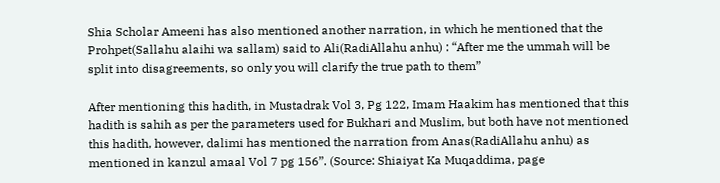Shia Scholar Ameeni has also mentioned another narration, in which he mentioned that the Prohpet(Sallahu alaihi wa sallam) said to Ali(RadiAllahu anhu) : “After me the ummah will be split into disagreements, so only you will clarify the true path to them”

After mentioning this hadith, in Mustadrak Vol 3, Pg 122, Imam Haakim has mentioned that this hadith is sahih as per the parameters used for Bukhari and Muslim, but both have not mentioned this hadith, however, dalimi has mentioned the narration from Anas(RadiAllahu anhu) as mentioned in kanzul amaal Vol 7 pg 156”. (Source: Shiaiyat Ka Muqaddima, page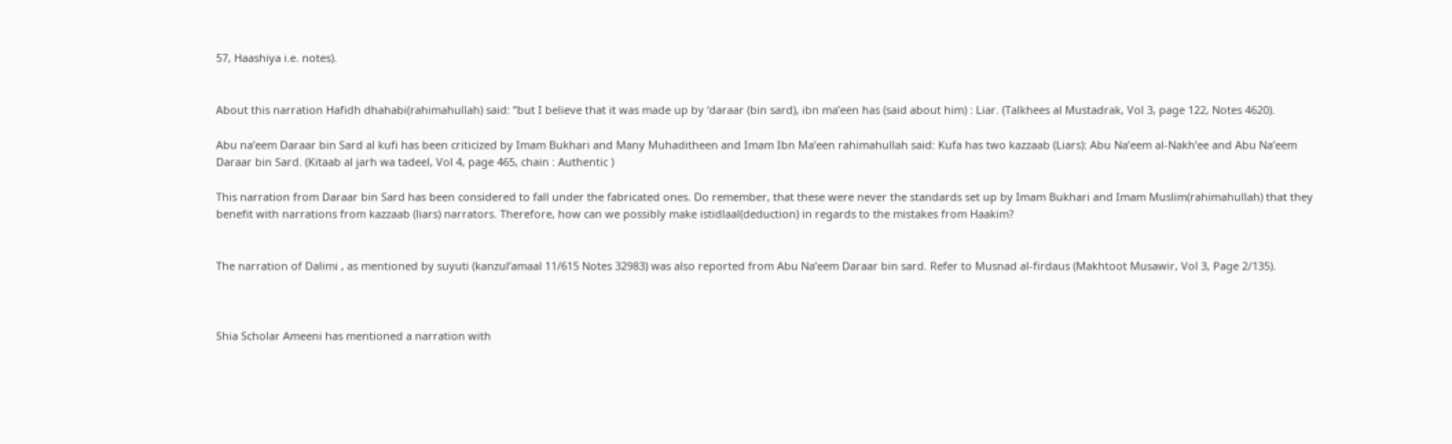57, Haashiya i.e. notes).


About this narration Hafidh dhahabi(rahimahullah) said: ”but I believe that it was made up by ‘daraar (bin sard), ibn ma’een has (said about him) : Liar. (Talkhees al Mustadrak, Vol 3, page 122, Notes 4620).

Abu na’eem Daraar bin Sard al kufi has been criticized by Imam Bukhari and Many Muhaditheen and Imam Ibn Ma’een rahimahullah said: Kufa has two kazzaab (Liars): Abu Na’eem al-Nakh’ee and Abu Na’eem Daraar bin Sard. (Kitaab al jarh wa tadeel, Vol 4, page 465, chain : Authentic )

This narration from Daraar bin Sard has been considered to fall under the fabricated ones. Do remember, that these were never the standards set up by Imam Bukhari and Imam Muslim(rahimahullah) that they benefit with narrations from kazzaab (liars) narrators. Therefore, how can we possibly make istidlaal(deduction) in regards to the mistakes from Haakim?


The narration of Dalimi , as mentioned by suyuti (kanzul’amaal 11/615 Notes 32983) was also reported from Abu Na’eem Daraar bin sard. Refer to Musnad al-firdaus (Makhtoot Musawir, Vol 3, Page 2/135).



Shia Scholar Ameeni has mentioned a narration with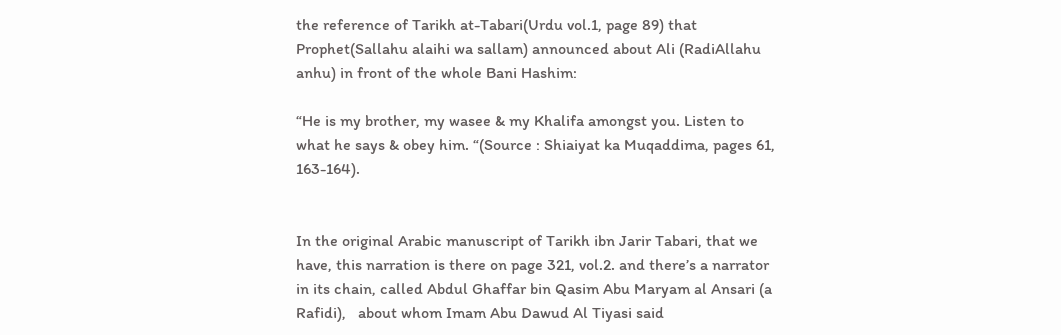the reference of Tarikh at-Tabari(Urdu vol.1, page 89) that Prophet(Sallahu alaihi wa sallam) announced about Ali (RadiAllahu anhu) in front of the whole Bani Hashim:

“He is my brother, my wasee & my Khalifa amongst you. Listen to what he says & obey him. “(Source : Shiaiyat ka Muqaddima, pages 61, 163-164).


In the original Arabic manuscript of Tarikh ibn Jarir Tabari, that we have, this narration is there on page 321, vol.2. and there’s a narrator in its chain, called Abdul Ghaffar bin Qasim Abu Maryam al Ansari (a Rafidi),   about whom Imam Abu Dawud Al Tiyasi said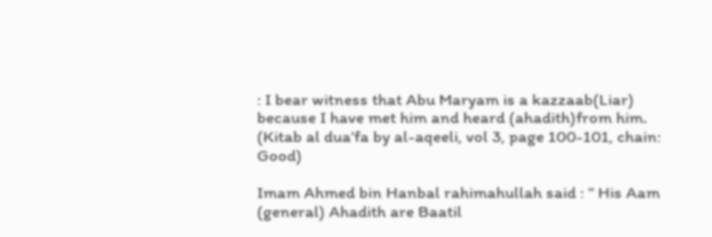: I bear witness that Abu Maryam is a kazzaab(Liar) because I have met him and heard (ahadith)from him. (Kitab al dua’fa by al-aqeeli, vol 3, page 100-101, chain: Good)

Imam Ahmed bin Hanbal rahimahullah said : ” His Aam (general) Ahadith are Baatil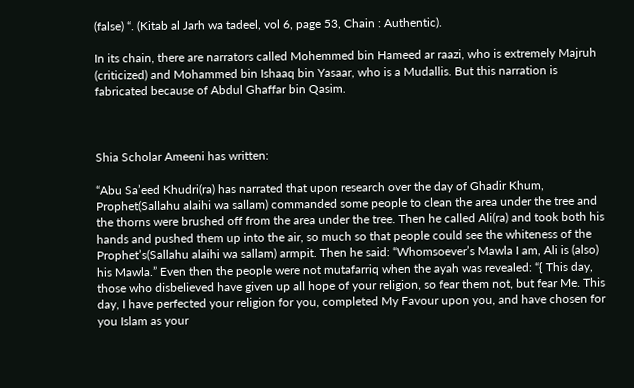(false) “. (Kitab al Jarh wa tadeel, vol 6, page 53, Chain : Authentic).

In its chain, there are narrators called Mohemmed bin Hameed ar raazi, who is extremely Majruh (criticized) and Mohammed bin Ishaaq bin Yasaar, who is a Mudallis. But this narration is fabricated because of Abdul Ghaffar bin Qasim.



Shia Scholar Ameeni has written:

“Abu Sa’eed Khudri(ra) has narrated that upon research over the day of Ghadir Khum, Prophet(Sallahu alaihi wa sallam) commanded some people to clean the area under the tree and the thorns were brushed off from the area under the tree. Then he called Ali(ra) and took both his hands and pushed them up into the air, so much so that people could see the whiteness of the Prophet’s(Sallahu alaihi wa sallam) armpit. Then he said: “Whomsoever’s Mawla I am, Ali is (also) his Mawla.” Even then the people were not mutafarriq when the ayah was revealed: “{ This day, those who disbelieved have given up all hope of your religion, so fear them not, but fear Me. This day, I have perfected your religion for you, completed My Favour upon you, and have chosen for you Islam as your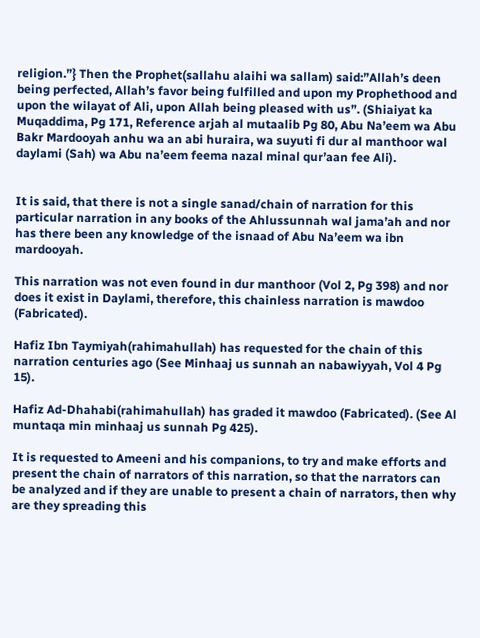religion.”} Then the Prophet(sallahu alaihi wa sallam) said:”Allah’s deen being perfected, Allah’s favor being fulfilled and upon my Prophethood and upon the wilayat of Ali, upon Allah being pleased with us”. (Shiaiyat ka Muqaddima, Pg 171, Reference arjah al mutaalib Pg 80, Abu Na’eem wa Abu Bakr Mardooyah anhu wa an abi huraira, wa suyuti fi dur al manthoor wal daylami (Sah) wa Abu na’eem feema nazal minal qur’aan fee Ali).


It is said, that there is not a single sanad/chain of narration for this particular narration in any books of the Ahlussunnah wal jama’ah and nor has there been any knowledge of the isnaad of Abu Na’eem wa ibn mardooyah.

This narration was not even found in dur manthoor (Vol 2, Pg 398) and nor does it exist in Daylami, therefore, this chainless narration is mawdoo (Fabricated).

Hafiz Ibn Taymiyah(rahimahullah) has requested for the chain of this narration centuries ago (See Minhaaj us sunnah an nabawiyyah, Vol 4 Pg 15).

Hafiz Ad-Dhahabi(rahimahullah) has graded it mawdoo (Fabricated). (See Al muntaqa min minhaaj us sunnah Pg 425).

It is requested to Ameeni and his companions, to try and make efforts and present the chain of narrators of this narration, so that the narrators can be analyzed and if they are unable to present a chain of narrators, then why are they spreading this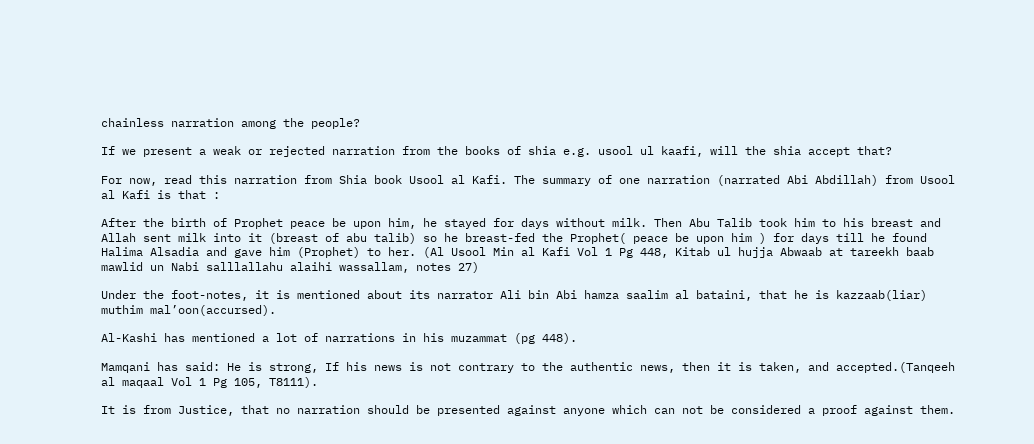chainless narration among the people?

If we present a weak or rejected narration from the books of shia e.g. usool ul kaafi, will the shia accept that?

For now, read this narration from Shia book Usool al Kafi. The summary of one narration (narrated Abi Abdillah) from Usool al Kafi is that :

After the birth of Prophet peace be upon him, he stayed for days without milk. Then Abu Talib took him to his breast and Allah sent milk into it (breast of abu talib) so he breast-fed the Prophet( peace be upon him ) for days till he found Halima Alsadia and gave him (Prophet) to her. (Al Usool Min al Kafi Vol 1 Pg 448, Kitab ul hujja Abwaab at tareekh baab mawlid un Nabi salllallahu alaihi wassallam, notes 27)

Under the foot-notes, it is mentioned about its narrator Ali bin Abi hamza saalim al bataini, that he is kazzaab(liar) muthim mal’oon(accursed).

Al-Kashi has mentioned a lot of narrations in his muzammat (pg 448).

Mamqani has said: He is strong, If his news is not contrary to the authentic news, then it is taken, and accepted.(Tanqeeh al maqaal Vol 1 Pg 105, T8111).

It is from Justice, that no narration should be presented against anyone which can not be considered a proof against them.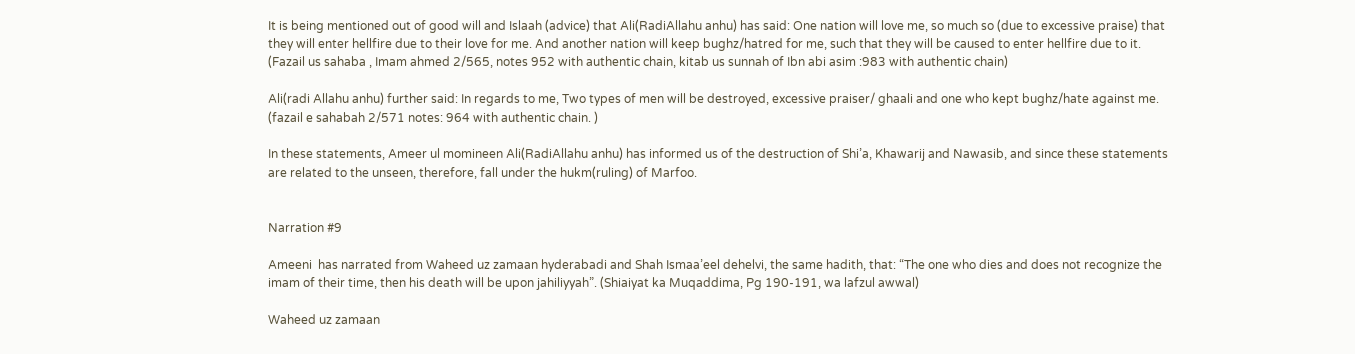It is being mentioned out of good will and Islaah (advice) that Ali(RadiAllahu anhu) has said: One nation will love me, so much so (due to excessive praise) that they will enter hellfire due to their love for me. And another nation will keep bughz/hatred for me, such that they will be caused to enter hellfire due to it. (Fazail us sahaba , Imam ahmed 2/565, notes 952 with authentic chain, kitab us sunnah of Ibn abi asim :983 with authentic chain)

Ali(radi Allahu anhu) further said: In regards to me, Two types of men will be destroyed, excessive praiser/ ghaali and one who kept bughz/hate against me. (fazail e sahabah 2/571 notes: 964 with authentic chain. )

In these statements, Ameer ul momineen Ali(RadiAllahu anhu) has informed us of the destruction of Shi’a, Khawarij and Nawasib, and since these statements are related to the unseen, therefore, fall under the hukm(ruling) of Marfoo.


Narration #9

Ameeni  has narrated from Waheed uz zamaan hyderabadi and Shah Ismaa’eel dehelvi, the same hadith, that: “The one who dies and does not recognize the imam of their time, then his death will be upon jahiliyyah”. (Shiaiyat ka Muqaddima, Pg 190-191, wa lafzul awwal)

Waheed uz zamaan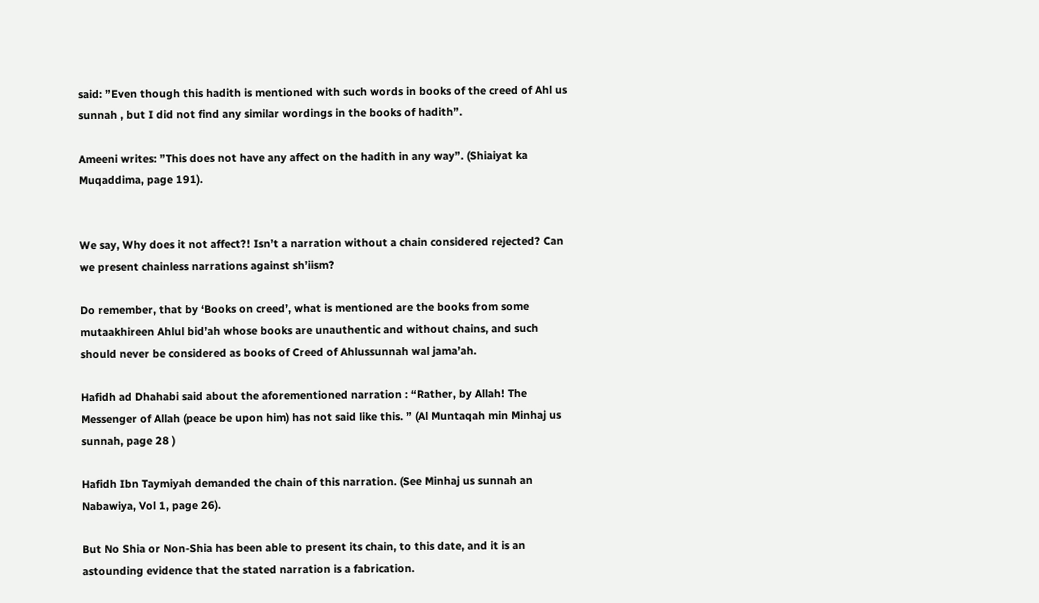said: ”Even though this hadith is mentioned with such words in books of the creed of Ahl us sunnah , but I did not find any similar wordings in the books of hadith”.

Ameeni writes: ”This does not have any affect on the hadith in any way”. (Shiaiyat ka Muqaddima, page 191).


We say, Why does it not affect?! Isn’t a narration without a chain considered rejected? Can we present chainless narrations against sh’iism?

Do remember, that by ‘Books on creed’, what is mentioned are the books from some mutaakhireen Ahlul bid’ah whose books are unauthentic and without chains, and such should never be considered as books of Creed of Ahlussunnah wal jama’ah.

Hafidh ad Dhahabi said about the aforementioned narration : “Rather, by Allah! The Messenger of Allah (peace be upon him) has not said like this. ” (Al Muntaqah min Minhaj us sunnah, page 28 )

Hafidh Ibn Taymiyah demanded the chain of this narration. (See Minhaj us sunnah an Nabawiya, Vol 1, page 26).

But No Shia or Non-Shia has been able to present its chain, to this date, and it is an astounding evidence that the stated narration is a fabrication.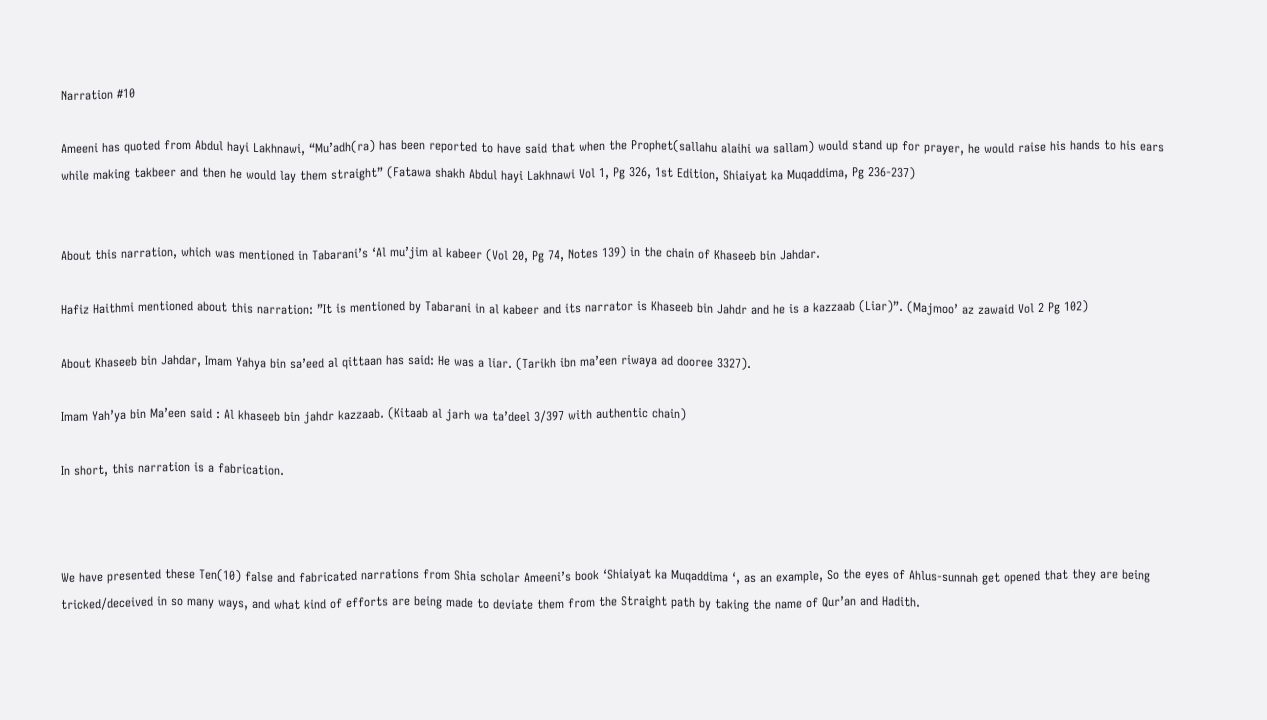Narration #10

Ameeni has quoted from Abdul hayi Lakhnawi, “Mu’adh(ra) has been reported to have said that when the Prophet(sallahu alaihi wa sallam) would stand up for prayer, he would raise his hands to his ears while making takbeer and then he would lay them straight” (Fatawa shakh Abdul hayi Lakhnawi Vol 1, Pg 326, 1st Edition, Shiaiyat ka Muqaddima, Pg 236-237)


About this narration, which was mentioned in Tabarani’s ‘Al mu’jim al kabeer (Vol 20, Pg 74, Notes 139) in the chain of Khaseeb bin Jahdar.

Hafiz Haithmi mentioned about this narration: ”It is mentioned by Tabarani in al kabeer and its narrator is Khaseeb bin Jahdr and he is a kazzaab (Liar)”. (Majmoo’ az zawaid Vol 2 Pg 102)

About Khaseeb bin Jahdar, Imam Yahya bin sa’eed al qittaan has said: He was a liar. (Tarikh ibn ma’een riwaya ad dooree 3327).

Imam Yah’ya bin Ma’een said : Al khaseeb bin jahdr kazzaab. (Kitaab al jarh wa ta’deel 3/397 with authentic chain)

In short, this narration is a fabrication.



We have presented these Ten(10) false and fabricated narrations from Shia scholar Ameeni’s book ‘Shiaiyat ka Muqaddima ‘, as an example, So the eyes of Ahlus-sunnah get opened that they are being tricked/deceived in so many ways, and what kind of efforts are being made to deviate them from the Straight path by taking the name of Qur’an and Hadith.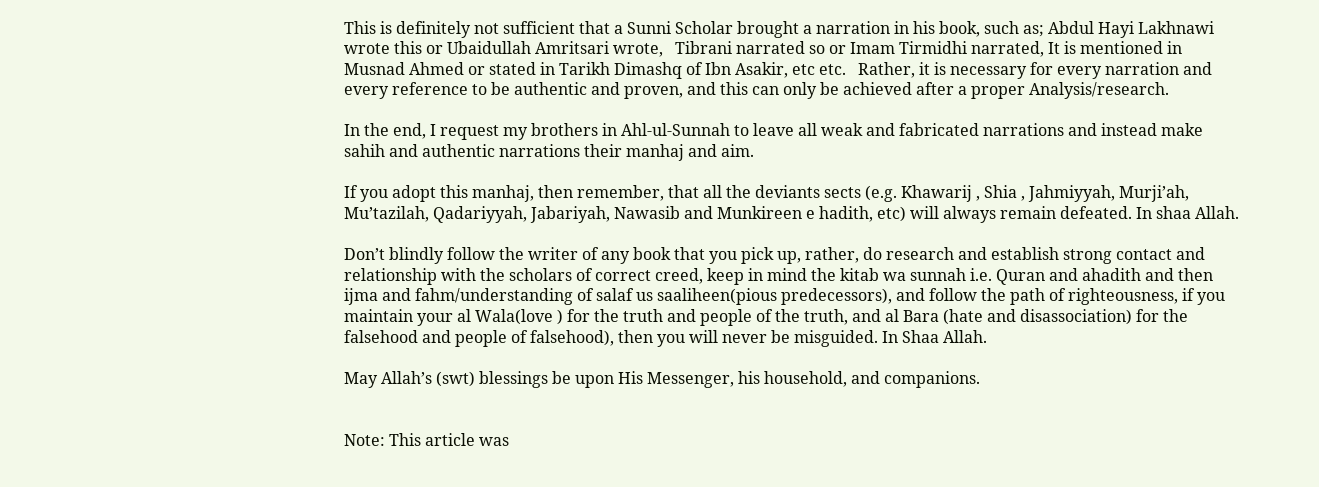This is definitely not sufficient that a Sunni Scholar brought a narration in his book, such as; Abdul Hayi Lakhnawi wrote this or Ubaidullah Amritsari wrote,   Tibrani narrated so or Imam Tirmidhi narrated, It is mentioned in Musnad Ahmed or stated in Tarikh Dimashq of Ibn Asakir, etc etc.   Rather, it is necessary for every narration and every reference to be authentic and proven, and this can only be achieved after a proper Analysis/research.

In the end, I request my brothers in Ahl-ul-Sunnah to leave all weak and fabricated narrations and instead make sahih and authentic narrations their manhaj and aim.

If you adopt this manhaj, then remember, that all the deviants sects (e.g. Khawarij , Shia , Jahmiyyah, Murji’ah, Mu’tazilah, Qadariyyah, Jabariyah, Nawasib and Munkireen e hadith, etc) will always remain defeated. In shaa Allah.

Don’t blindly follow the writer of any book that you pick up, rather, do research and establish strong contact and relationship with the scholars of correct creed, keep in mind the kitab wa sunnah i.e. Quran and ahadith and then ijma and fahm/understanding of salaf us saaliheen(pious predecessors), and follow the path of righteousness, if you maintain your al Wala(love ) for the truth and people of the truth, and al Bara (hate and disassociation) for the falsehood and people of falsehood), then you will never be misguided. In Shaa Allah.

May Allah’s (swt) blessings be upon His Messenger, his household, and companions.


Note: This article was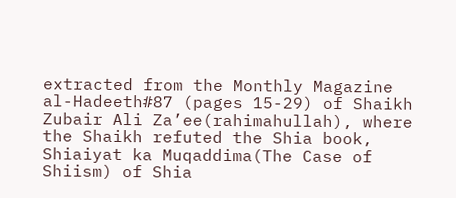extracted from the Monthly Magazine al-Hadeeth#87 (pages 15-29) of Shaikh Zubair Ali Za’ee(rahimahullah), where the Shaikh refuted the Shia book, Shiaiyat ka Muqaddima(The Case of Shiism) of Shia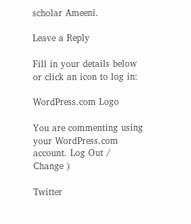scholar Ameeni.

Leave a Reply

Fill in your details below or click an icon to log in:

WordPress.com Logo

You are commenting using your WordPress.com account. Log Out /  Change )

Twitter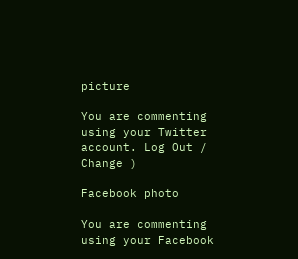picture

You are commenting using your Twitter account. Log Out /  Change )

Facebook photo

You are commenting using your Facebook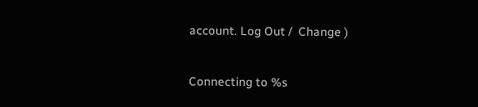account. Log Out /  Change )

Connecting to %s